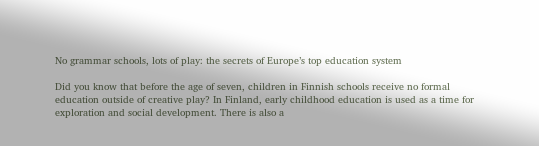No grammar schools, lots of play: the secrets of Europe’s top education system

Did you know that before the age of seven, children in Finnish schools receive no formal education outside of creative play? In Finland, early childhood education is used as a time for exploration and social development. There is also a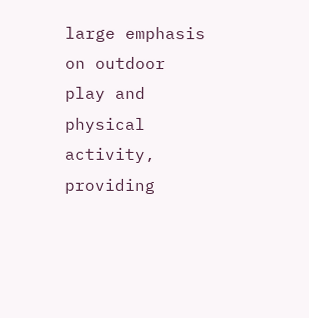large emphasis on outdoor play and physical activity, providing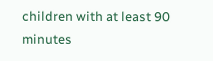children with at least 90 minutes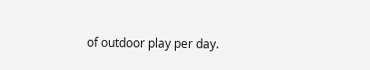of outdoor play per day.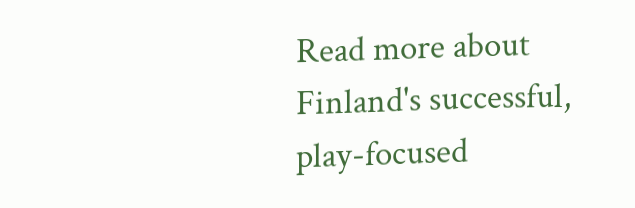Read more about Finland's successful, play-focused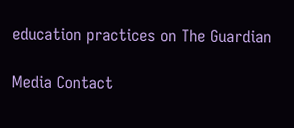education practices on The Guardian

Media Contact